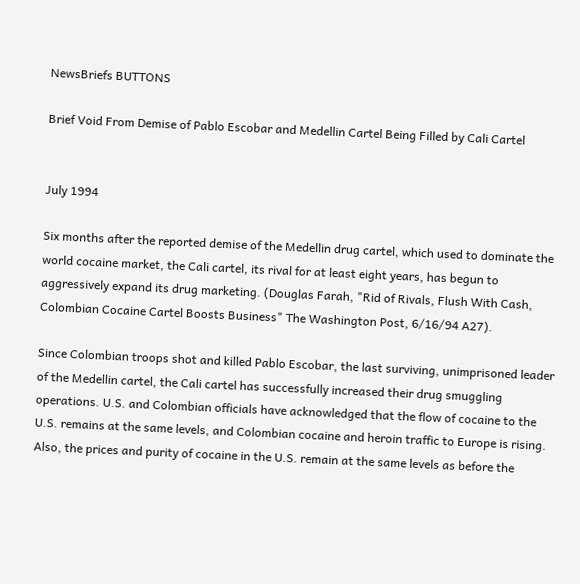NewsBriefs BUTTONS

Brief Void From Demise of Pablo Escobar and Medellin Cartel Being Filled by Cali Cartel


July 1994

Six months after the reported demise of the Medellin drug cartel, which used to dominate the world cocaine market, the Cali cartel, its rival for at least eight years, has begun to aggressively expand its drug marketing. (Douglas Farah, "Rid of Rivals, Flush With Cash, Colombian Cocaine Cartel Boosts Business" The Washington Post, 6/16/94 A27).

Since Colombian troops shot and killed Pablo Escobar, the last surviving, unimprisoned leader of the Medellin cartel, the Cali cartel has successfully increased their drug smuggling operations. U.S. and Colombian officials have acknowledged that the flow of cocaine to the U.S. remains at the same levels, and Colombian cocaine and heroin traffic to Europe is rising. Also, the prices and purity of cocaine in the U.S. remain at the same levels as before the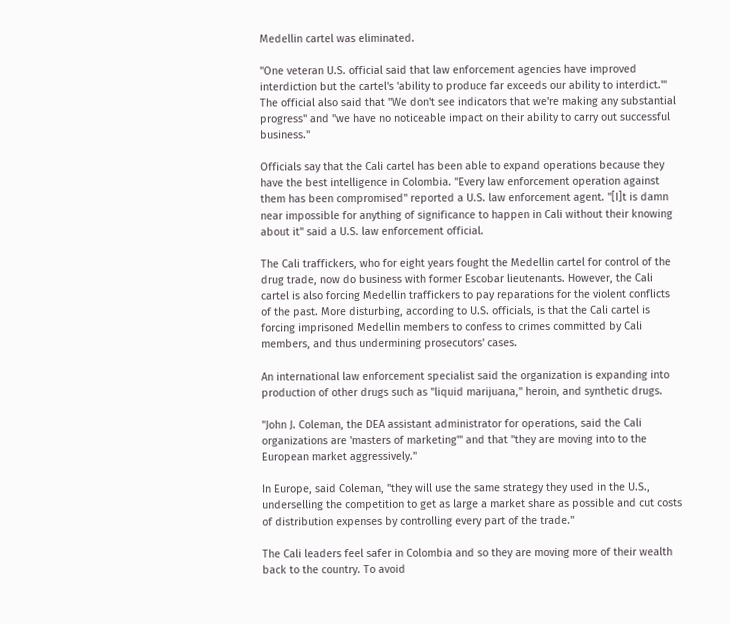Medellin cartel was eliminated.

"One veteran U.S. official said that law enforcement agencies have improved interdiction but the cartel's 'ability to produce far exceeds our ability to interdict.'" The official also said that "We don't see indicators that we're making any substantial progress" and "we have no noticeable impact on their ability to carry out successful business."

Officials say that the Cali cartel has been able to expand operations because they have the best intelligence in Colombia. "Every law enforcement operation against them has been compromised" reported a U.S. law enforcement agent. "[I]t is damn near impossible for anything of significance to happen in Cali without their knowing about it" said a U.S. law enforcement official.

The Cali traffickers, who for eight years fought the Medellin cartel for control of the drug trade, now do business with former Escobar lieutenants. However, the Cali cartel is also forcing Medellin traffickers to pay reparations for the violent conflicts of the past. More disturbing, according to U.S. officials, is that the Cali cartel is forcing imprisoned Medellin members to confess to crimes committed by Cali members, and thus undermining prosecutors' cases.

An international law enforcement specialist said the organization is expanding into production of other drugs such as "liquid marijuana," heroin, and synthetic drugs.

"John J. Coleman, the DEA assistant administrator for operations, said the Cali organizations are 'masters of marketing'" and that "they are moving into to the European market aggressively."

In Europe, said Coleman, "they will use the same strategy they used in the U.S., underselling the competition to get as large a market share as possible and cut costs of distribution expenses by controlling every part of the trade."

The Cali leaders feel safer in Colombia and so they are moving more of their wealth back to the country. To avoid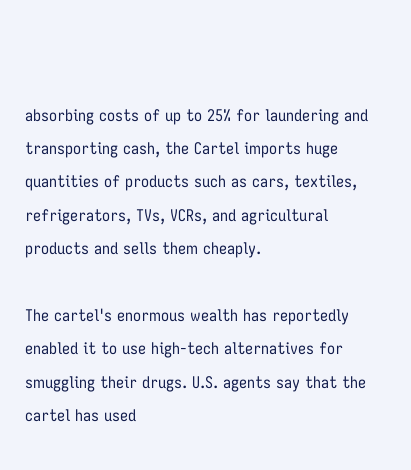absorbing costs of up to 25% for laundering and transporting cash, the Cartel imports huge quantities of products such as cars, textiles, refrigerators, TVs, VCRs, and agricultural products and sells them cheaply.

The cartel's enormous wealth has reportedly enabled it to use high-tech alternatives for smuggling their drugs. U.S. agents say that the cartel has used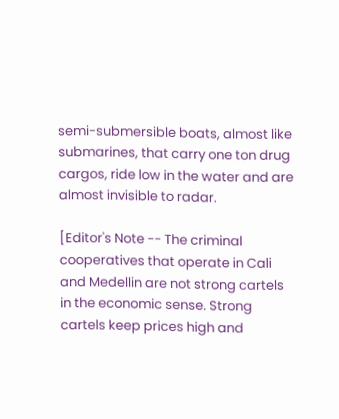semi-submersible boats, almost like submarines, that carry one ton drug cargos, ride low in the water and are almost invisible to radar.

[Editor's Note -- The criminal cooperatives that operate in Cali and Medellin are not strong cartels in the economic sense. Strong cartels keep prices high and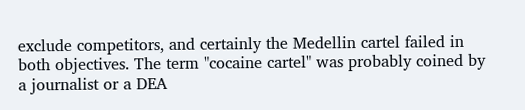exclude competitors, and certainly the Medellin cartel failed in both objectives. The term "cocaine cartel" was probably coined by a journalist or a DEA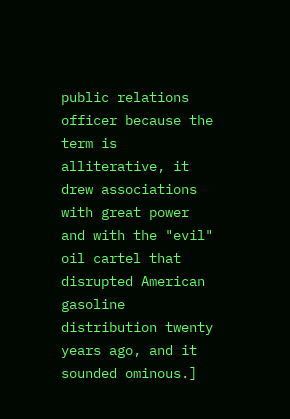public relations officer because the term is alliterative, it drew associations with great power and with the "evil" oil cartel that disrupted American gasoline distribution twenty years ago, and it sounded ominous.]